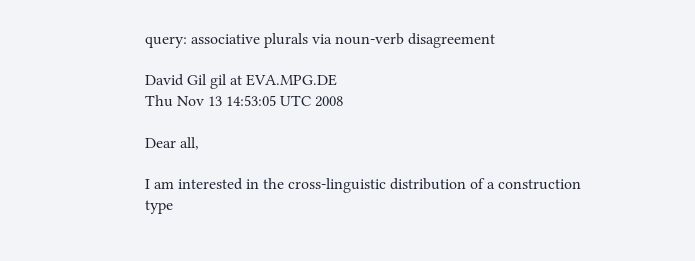query: associative plurals via noun-verb disagreement

David Gil gil at EVA.MPG.DE
Thu Nov 13 14:53:05 UTC 2008

Dear all,

I am interested in the cross-linguistic distribution of a construction
type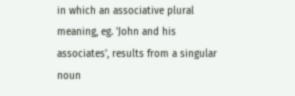in which an associative plural meaning, eg. 'John and his
associates', results from a singular noun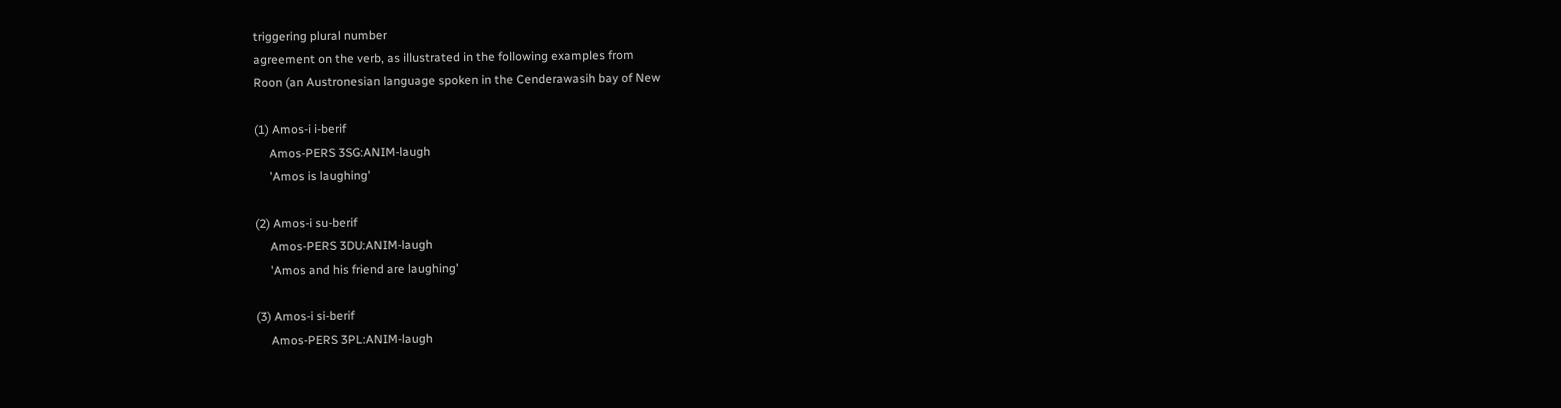triggering plural number
agreement on the verb, as illustrated in the following examples from
Roon (an Austronesian language spoken in the Cenderawasih bay of New

(1) Amos-i i-berif
     Amos-PERS 3SG:ANIM-laugh
     'Amos is laughing'

(2) Amos-i su-berif
     Amos-PERS 3DU:ANIM-laugh
     'Amos and his friend are laughing'

(3) Amos-i si-berif
     Amos-PERS 3PL:ANIM-laugh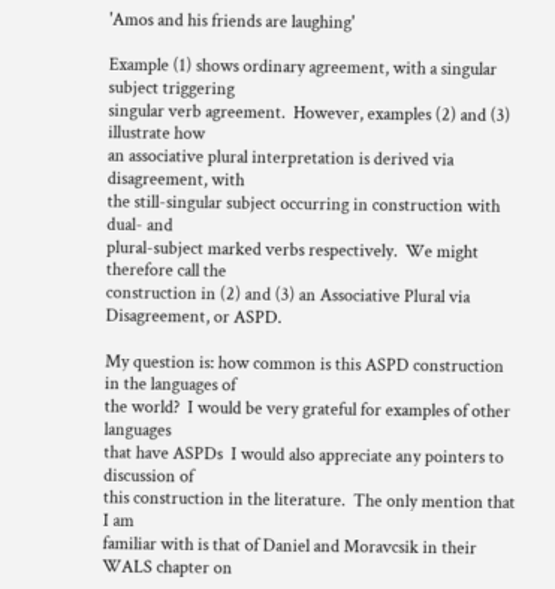'Amos and his friends are laughing'

Example (1) shows ordinary agreement, with a singular subject triggering
singular verb agreement.  However, examples (2) and (3) illustrate how
an associative plural interpretation is derived via disagreement, with
the still-singular subject occurring in construction with dual- and
plural-subject marked verbs respectively.  We might therefore call the
construction in (2) and (3) an Associative Plural via Disagreement, or ASPD.

My question is: how common is this ASPD construction in the languages of
the world?  I would be very grateful for examples of other languages
that have ASPDs  I would also appreciate any pointers to discussion of
this construction in the literature.  The only mention that I am
familiar with is that of Daniel and Moravcsik in their WALS chapter on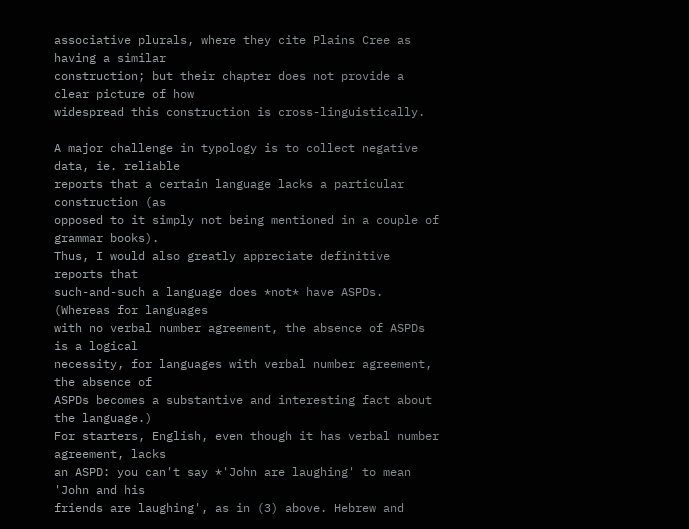associative plurals, where they cite Plains Cree as having a similar
construction; but their chapter does not provide a clear picture of how
widespread this construction is cross-linguistically.

A major challenge in typology is to collect negative data, ie. reliable
reports that a certain language lacks a particular construction (as
opposed to it simply not being mentioned in a couple of grammar books).
Thus, I would also greatly appreciate definitive reports that
such-and-such a language does *not* have ASPDs.  (Whereas for languages
with no verbal number agreement, the absence of ASPDs is a logical
necessity, for languages with verbal number agreement, the absence of
ASPDs becomes a substantive and interesting fact about the language.)
For starters, English, even though it has verbal number agreement, lacks
an ASPD: you can't say *'John are laughing' to mean 'John and his
friends are laughing', as in (3) above. Hebrew and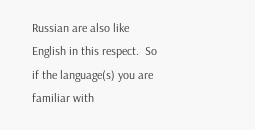Russian are also like
English in this respect.  So if the language(s) you are familiar with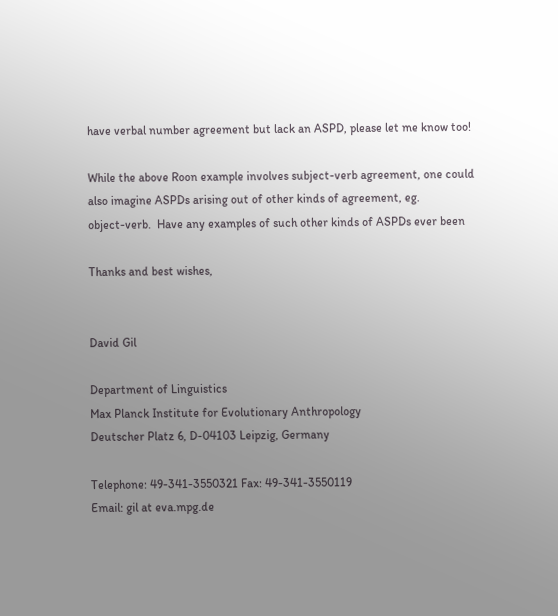have verbal number agreement but lack an ASPD, please let me know too!

While the above Roon example involves subject-verb agreement, one could
also imagine ASPDs arising out of other kinds of agreement, eg.
object-verb.  Have any examples of such other kinds of ASPDs ever been

Thanks and best wishes,


David Gil

Department of Linguistics
Max Planck Institute for Evolutionary Anthropology
Deutscher Platz 6, D-04103 Leipzig, Germany

Telephone: 49-341-3550321 Fax: 49-341-3550119
Email: gil at eva.mpg.de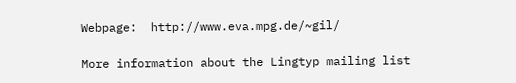Webpage:  http://www.eva.mpg.de/~gil/

More information about the Lingtyp mailing list